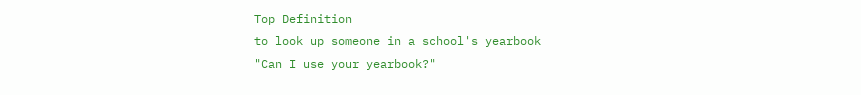Top Definition
to look up someone in a school's yearbook
"Can I use your yearbook?"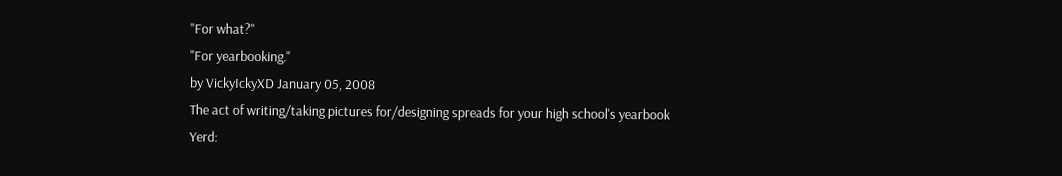"For what?"
"For yearbooking."
by VickyIckyXD January 05, 2008
The act of writing/taking pictures for/designing spreads for your high school's yearbook
Yerd: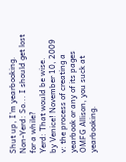Shut up, I'm yearbooking.
Non-Yerd: So... I should get lost for a while?
Yerd: That would be wise.
by Venice! November 10, 2009
v: the process of creating a yearbook or any of its pages
OMFG Allison, you suck at yearbooking.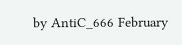by AntiC_666 February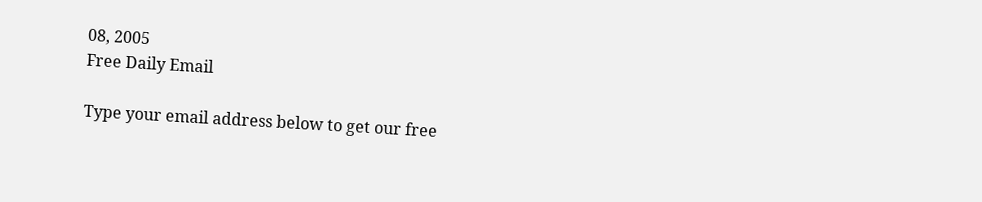08, 2005
Free Daily Email

Type your email address below to get our free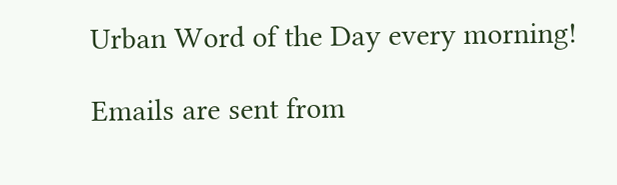Urban Word of the Day every morning!

Emails are sent from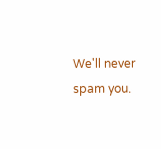We'll never spam you.